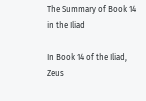The Summary of Book 14 in the Iliad

In Book 14 of the Iliad, Zeus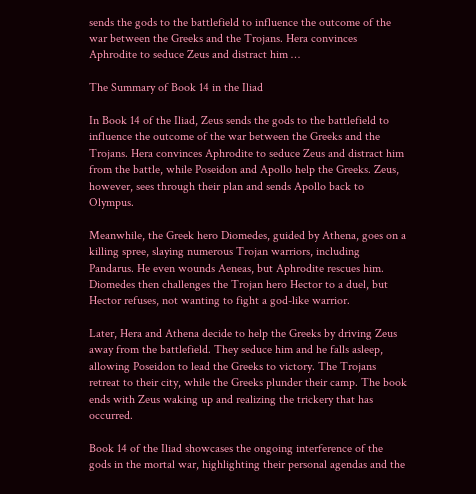sends the gods to the battlefield to influence the outcome of the war between the Greeks and the Trojans. Hera convinces Aphrodite to seduce Zeus and distract him …

The Summary of Book 14 in the Iliad

In Book 14 of the Iliad, Zeus sends the gods to the battlefield to influence the outcome of the war between the Greeks and the Trojans. Hera convinces Aphrodite to seduce Zeus and distract him from the battle, while Poseidon and Apollo help the Greeks. Zeus, however, sees through their plan and sends Apollo back to Olympus.

Meanwhile, the Greek hero Diomedes, guided by Athena, goes on a killing spree, slaying numerous Trojan warriors, including Pandarus. He even wounds Aeneas, but Aphrodite rescues him. Diomedes then challenges the Trojan hero Hector to a duel, but Hector refuses, not wanting to fight a god-like warrior.

Later, Hera and Athena decide to help the Greeks by driving Zeus away from the battlefield. They seduce him and he falls asleep, allowing Poseidon to lead the Greeks to victory. The Trojans retreat to their city, while the Greeks plunder their camp. The book ends with Zeus waking up and realizing the trickery that has occurred.

Book 14 of the Iliad showcases the ongoing interference of the gods in the mortal war, highlighting their personal agendas and the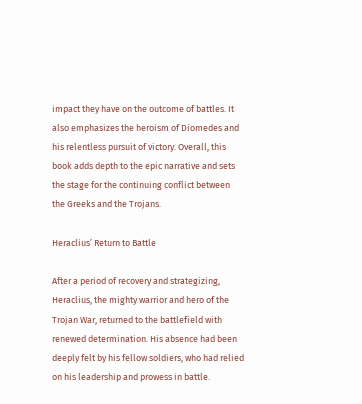impact they have on the outcome of battles. It also emphasizes the heroism of Diomedes and his relentless pursuit of victory. Overall, this book adds depth to the epic narrative and sets the stage for the continuing conflict between the Greeks and the Trojans.

Heraclius’ Return to Battle

After a period of recovery and strategizing, Heraclius, the mighty warrior and hero of the Trojan War, returned to the battlefield with renewed determination. His absence had been deeply felt by his fellow soldiers, who had relied on his leadership and prowess in battle.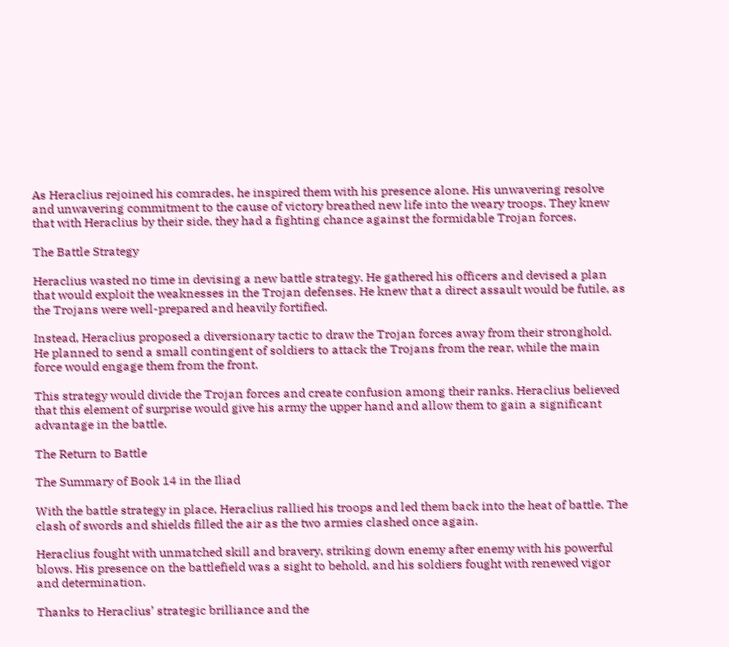As Heraclius rejoined his comrades, he inspired them with his presence alone. His unwavering resolve and unwavering commitment to the cause of victory breathed new life into the weary troops. They knew that with Heraclius by their side, they had a fighting chance against the formidable Trojan forces.

The Battle Strategy

Heraclius wasted no time in devising a new battle strategy. He gathered his officers and devised a plan that would exploit the weaknesses in the Trojan defenses. He knew that a direct assault would be futile, as the Trojans were well-prepared and heavily fortified.

Instead, Heraclius proposed a diversionary tactic to draw the Trojan forces away from their stronghold. He planned to send a small contingent of soldiers to attack the Trojans from the rear, while the main force would engage them from the front.

This strategy would divide the Trojan forces and create confusion among their ranks. Heraclius believed that this element of surprise would give his army the upper hand and allow them to gain a significant advantage in the battle.

The Return to Battle

The Summary of Book 14 in the Iliad

With the battle strategy in place, Heraclius rallied his troops and led them back into the heat of battle. The clash of swords and shields filled the air as the two armies clashed once again.

Heraclius fought with unmatched skill and bravery, striking down enemy after enemy with his powerful blows. His presence on the battlefield was a sight to behold, and his soldiers fought with renewed vigor and determination.

Thanks to Heraclius’ strategic brilliance and the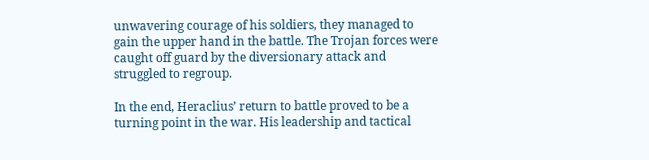unwavering courage of his soldiers, they managed to gain the upper hand in the battle. The Trojan forces were caught off guard by the diversionary attack and struggled to regroup.

In the end, Heraclius’ return to battle proved to be a turning point in the war. His leadership and tactical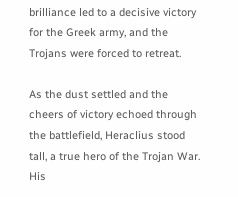brilliance led to a decisive victory for the Greek army, and the Trojans were forced to retreat.

As the dust settled and the cheers of victory echoed through the battlefield, Heraclius stood tall, a true hero of the Trojan War. His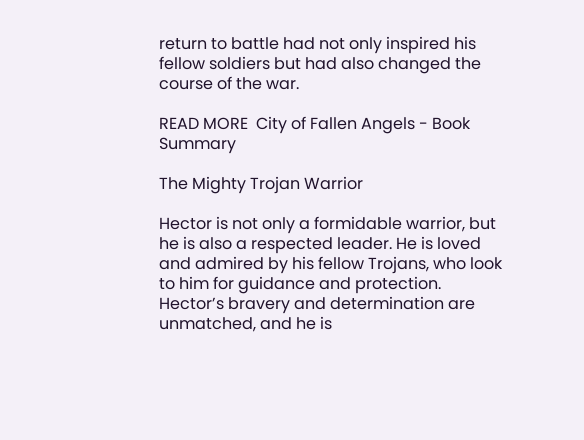return to battle had not only inspired his fellow soldiers but had also changed the course of the war.

READ MORE  City of Fallen Angels - Book Summary

The Mighty Trojan Warrior

Hector is not only a formidable warrior, but he is also a respected leader. He is loved and admired by his fellow Trojans, who look to him for guidance and protection. Hector’s bravery and determination are unmatched, and he is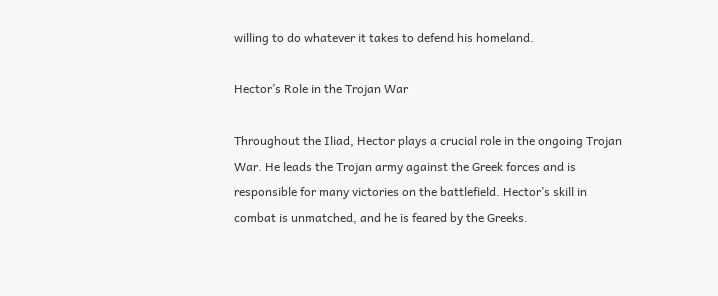willing to do whatever it takes to defend his homeland.

Hector’s Role in the Trojan War

Throughout the Iliad, Hector plays a crucial role in the ongoing Trojan War. He leads the Trojan army against the Greek forces and is responsible for many victories on the battlefield. Hector’s skill in combat is unmatched, and he is feared by the Greeks.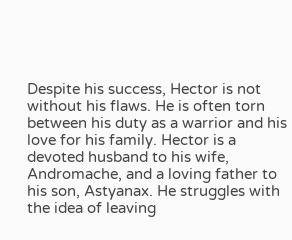Despite his success, Hector is not without his flaws. He is often torn between his duty as a warrior and his love for his family. Hector is a devoted husband to his wife, Andromache, and a loving father to his son, Astyanax. He struggles with the idea of leaving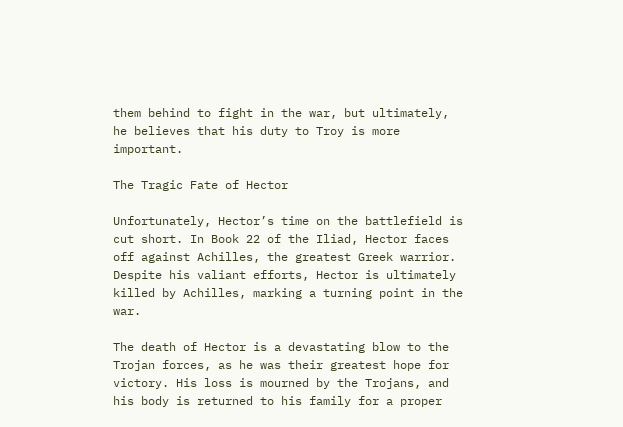them behind to fight in the war, but ultimately, he believes that his duty to Troy is more important.

The Tragic Fate of Hector

Unfortunately, Hector’s time on the battlefield is cut short. In Book 22 of the Iliad, Hector faces off against Achilles, the greatest Greek warrior. Despite his valiant efforts, Hector is ultimately killed by Achilles, marking a turning point in the war.

The death of Hector is a devastating blow to the Trojan forces, as he was their greatest hope for victory. His loss is mourned by the Trojans, and his body is returned to his family for a proper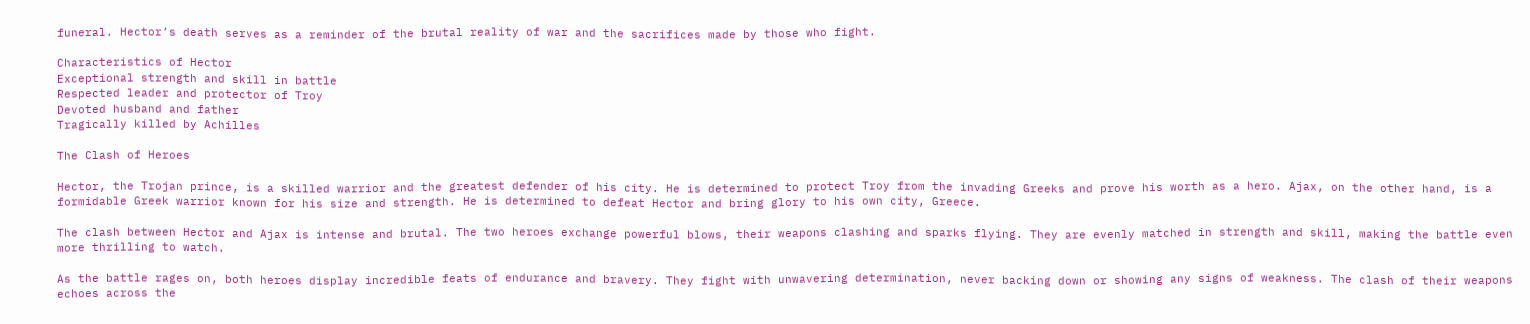funeral. Hector’s death serves as a reminder of the brutal reality of war and the sacrifices made by those who fight.

Characteristics of Hector
Exceptional strength and skill in battle
Respected leader and protector of Troy
Devoted husband and father
Tragically killed by Achilles

The Clash of Heroes

Hector, the Trojan prince, is a skilled warrior and the greatest defender of his city. He is determined to protect Troy from the invading Greeks and prove his worth as a hero. Ajax, on the other hand, is a formidable Greek warrior known for his size and strength. He is determined to defeat Hector and bring glory to his own city, Greece.

The clash between Hector and Ajax is intense and brutal. The two heroes exchange powerful blows, their weapons clashing and sparks flying. They are evenly matched in strength and skill, making the battle even more thrilling to watch.

As the battle rages on, both heroes display incredible feats of endurance and bravery. They fight with unwavering determination, never backing down or showing any signs of weakness. The clash of their weapons echoes across the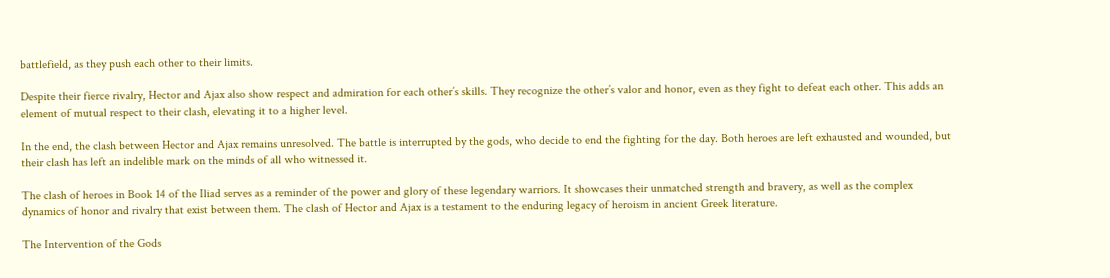battlefield, as they push each other to their limits.

Despite their fierce rivalry, Hector and Ajax also show respect and admiration for each other’s skills. They recognize the other’s valor and honor, even as they fight to defeat each other. This adds an element of mutual respect to their clash, elevating it to a higher level.

In the end, the clash between Hector and Ajax remains unresolved. The battle is interrupted by the gods, who decide to end the fighting for the day. Both heroes are left exhausted and wounded, but their clash has left an indelible mark on the minds of all who witnessed it.

The clash of heroes in Book 14 of the Iliad serves as a reminder of the power and glory of these legendary warriors. It showcases their unmatched strength and bravery, as well as the complex dynamics of honor and rivalry that exist between them. The clash of Hector and Ajax is a testament to the enduring legacy of heroism in ancient Greek literature.

The Intervention of the Gods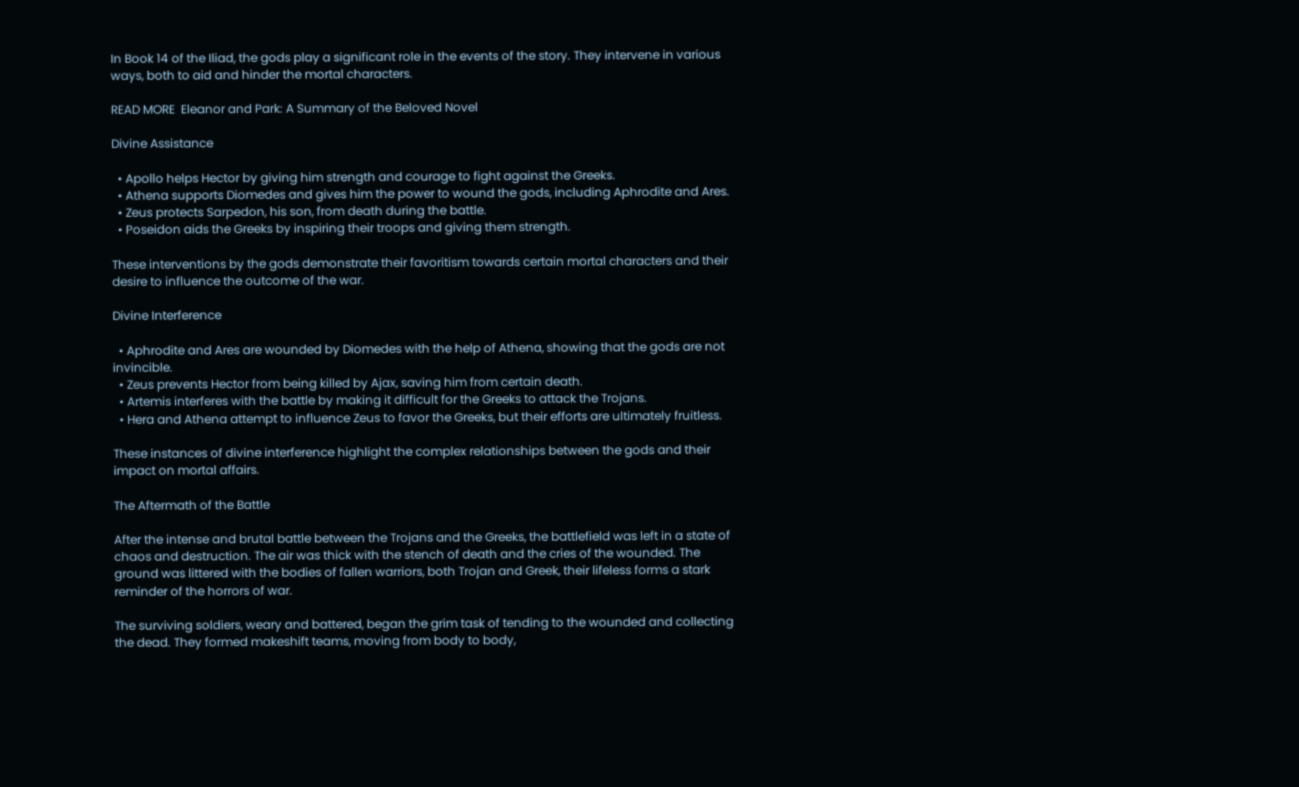In Book 14 of the Iliad, the gods play a significant role in the events of the story. They intervene in various ways, both to aid and hinder the mortal characters.

READ MORE  Eleanor and Park: A Summary of the Beloved Novel

Divine Assistance

  • Apollo helps Hector by giving him strength and courage to fight against the Greeks.
  • Athena supports Diomedes and gives him the power to wound the gods, including Aphrodite and Ares.
  • Zeus protects Sarpedon, his son, from death during the battle.
  • Poseidon aids the Greeks by inspiring their troops and giving them strength.

These interventions by the gods demonstrate their favoritism towards certain mortal characters and their desire to influence the outcome of the war.

Divine Interference

  • Aphrodite and Ares are wounded by Diomedes with the help of Athena, showing that the gods are not invincible.
  • Zeus prevents Hector from being killed by Ajax, saving him from certain death.
  • Artemis interferes with the battle by making it difficult for the Greeks to attack the Trojans.
  • Hera and Athena attempt to influence Zeus to favor the Greeks, but their efforts are ultimately fruitless.

These instances of divine interference highlight the complex relationships between the gods and their impact on mortal affairs.

The Aftermath of the Battle

After the intense and brutal battle between the Trojans and the Greeks, the battlefield was left in a state of chaos and destruction. The air was thick with the stench of death and the cries of the wounded. The ground was littered with the bodies of fallen warriors, both Trojan and Greek, their lifeless forms a stark reminder of the horrors of war.

The surviving soldiers, weary and battered, began the grim task of tending to the wounded and collecting the dead. They formed makeshift teams, moving from body to body,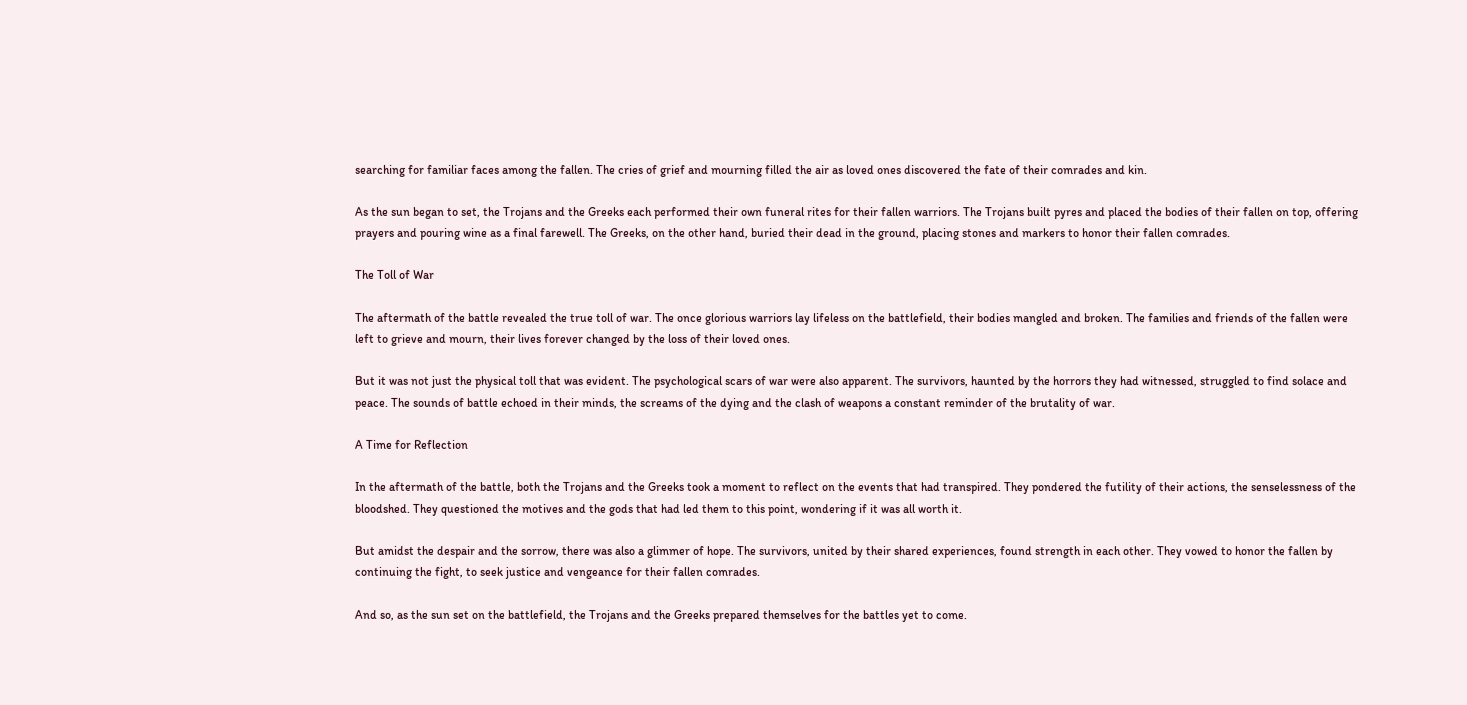searching for familiar faces among the fallen. The cries of grief and mourning filled the air as loved ones discovered the fate of their comrades and kin.

As the sun began to set, the Trojans and the Greeks each performed their own funeral rites for their fallen warriors. The Trojans built pyres and placed the bodies of their fallen on top, offering prayers and pouring wine as a final farewell. The Greeks, on the other hand, buried their dead in the ground, placing stones and markers to honor their fallen comrades.

The Toll of War

The aftermath of the battle revealed the true toll of war. The once glorious warriors lay lifeless on the battlefield, their bodies mangled and broken. The families and friends of the fallen were left to grieve and mourn, their lives forever changed by the loss of their loved ones.

But it was not just the physical toll that was evident. The psychological scars of war were also apparent. The survivors, haunted by the horrors they had witnessed, struggled to find solace and peace. The sounds of battle echoed in their minds, the screams of the dying and the clash of weapons a constant reminder of the brutality of war.

A Time for Reflection

In the aftermath of the battle, both the Trojans and the Greeks took a moment to reflect on the events that had transpired. They pondered the futility of their actions, the senselessness of the bloodshed. They questioned the motives and the gods that had led them to this point, wondering if it was all worth it.

But amidst the despair and the sorrow, there was also a glimmer of hope. The survivors, united by their shared experiences, found strength in each other. They vowed to honor the fallen by continuing the fight, to seek justice and vengeance for their fallen comrades.

And so, as the sun set on the battlefield, the Trojans and the Greeks prepared themselves for the battles yet to come.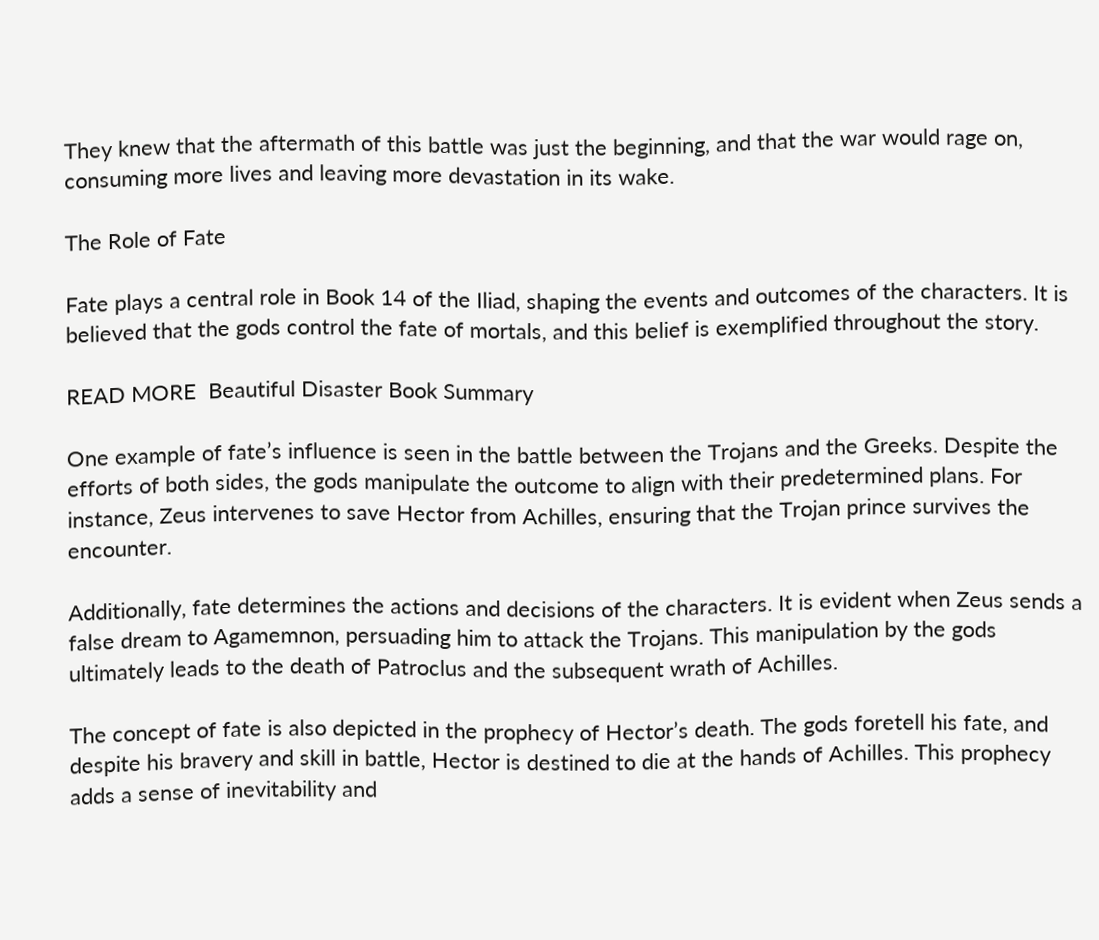They knew that the aftermath of this battle was just the beginning, and that the war would rage on, consuming more lives and leaving more devastation in its wake.

The Role of Fate

Fate plays a central role in Book 14 of the Iliad, shaping the events and outcomes of the characters. It is believed that the gods control the fate of mortals, and this belief is exemplified throughout the story.

READ MORE  Beautiful Disaster Book Summary

One example of fate’s influence is seen in the battle between the Trojans and the Greeks. Despite the efforts of both sides, the gods manipulate the outcome to align with their predetermined plans. For instance, Zeus intervenes to save Hector from Achilles, ensuring that the Trojan prince survives the encounter.

Additionally, fate determines the actions and decisions of the characters. It is evident when Zeus sends a false dream to Agamemnon, persuading him to attack the Trojans. This manipulation by the gods ultimately leads to the death of Patroclus and the subsequent wrath of Achilles.

The concept of fate is also depicted in the prophecy of Hector’s death. The gods foretell his fate, and despite his bravery and skill in battle, Hector is destined to die at the hands of Achilles. This prophecy adds a sense of inevitability and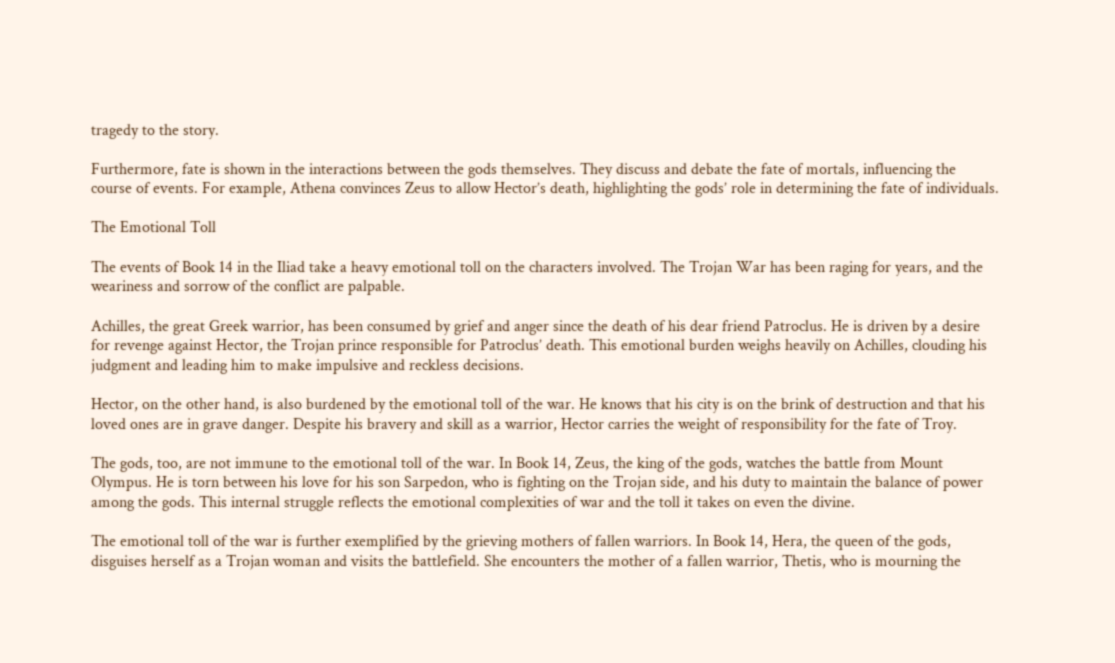tragedy to the story.

Furthermore, fate is shown in the interactions between the gods themselves. They discuss and debate the fate of mortals, influencing the course of events. For example, Athena convinces Zeus to allow Hector’s death, highlighting the gods’ role in determining the fate of individuals.

The Emotional Toll

The events of Book 14 in the Iliad take a heavy emotional toll on the characters involved. The Trojan War has been raging for years, and the weariness and sorrow of the conflict are palpable.

Achilles, the great Greek warrior, has been consumed by grief and anger since the death of his dear friend Patroclus. He is driven by a desire for revenge against Hector, the Trojan prince responsible for Patroclus’ death. This emotional burden weighs heavily on Achilles, clouding his judgment and leading him to make impulsive and reckless decisions.

Hector, on the other hand, is also burdened by the emotional toll of the war. He knows that his city is on the brink of destruction and that his loved ones are in grave danger. Despite his bravery and skill as a warrior, Hector carries the weight of responsibility for the fate of Troy.

The gods, too, are not immune to the emotional toll of the war. In Book 14, Zeus, the king of the gods, watches the battle from Mount Olympus. He is torn between his love for his son Sarpedon, who is fighting on the Trojan side, and his duty to maintain the balance of power among the gods. This internal struggle reflects the emotional complexities of war and the toll it takes on even the divine.

The emotional toll of the war is further exemplified by the grieving mothers of fallen warriors. In Book 14, Hera, the queen of the gods, disguises herself as a Trojan woman and visits the battlefield. She encounters the mother of a fallen warrior, Thetis, who is mourning the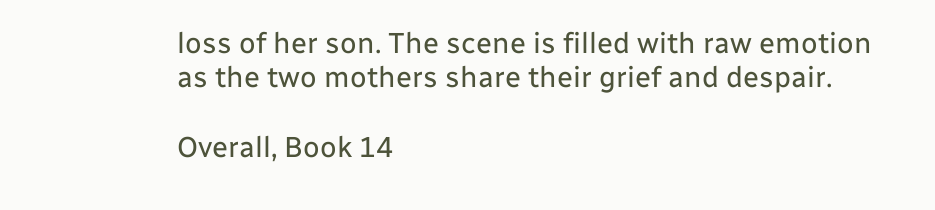loss of her son. The scene is filled with raw emotion as the two mothers share their grief and despair.

Overall, Book 14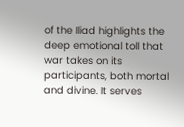of the Iliad highlights the deep emotional toll that war takes on its participants, both mortal and divine. It serves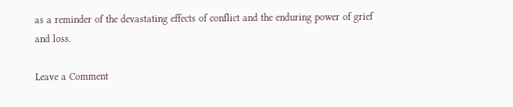as a reminder of the devastating effects of conflict and the enduring power of grief and loss.

Leave a Comment